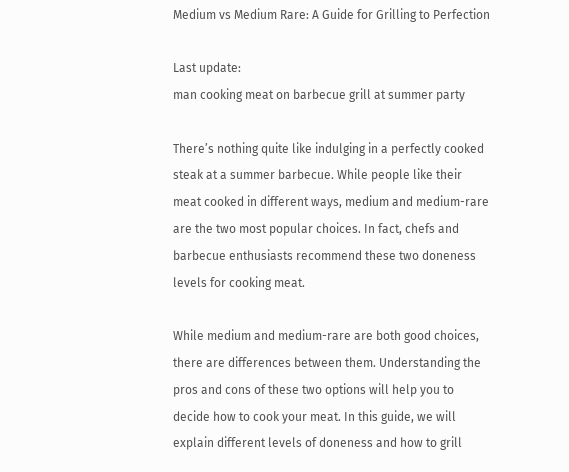Medium vs Medium Rare: A Guide for Grilling to Perfection

Last update:
man cooking meat on barbecue grill at summer party

There’s nothing quite like indulging in a perfectly cooked steak at a summer barbecue. While people like their meat cooked in different ways, medium and medium-rare are the two most popular choices. In fact, chefs and barbecue enthusiasts recommend these two doneness levels for cooking meat.

While medium and medium-rare are both good choices, there are differences between them. Understanding the pros and cons of these two options will help you to decide how to cook your meat. In this guide, we will explain different levels of doneness and how to grill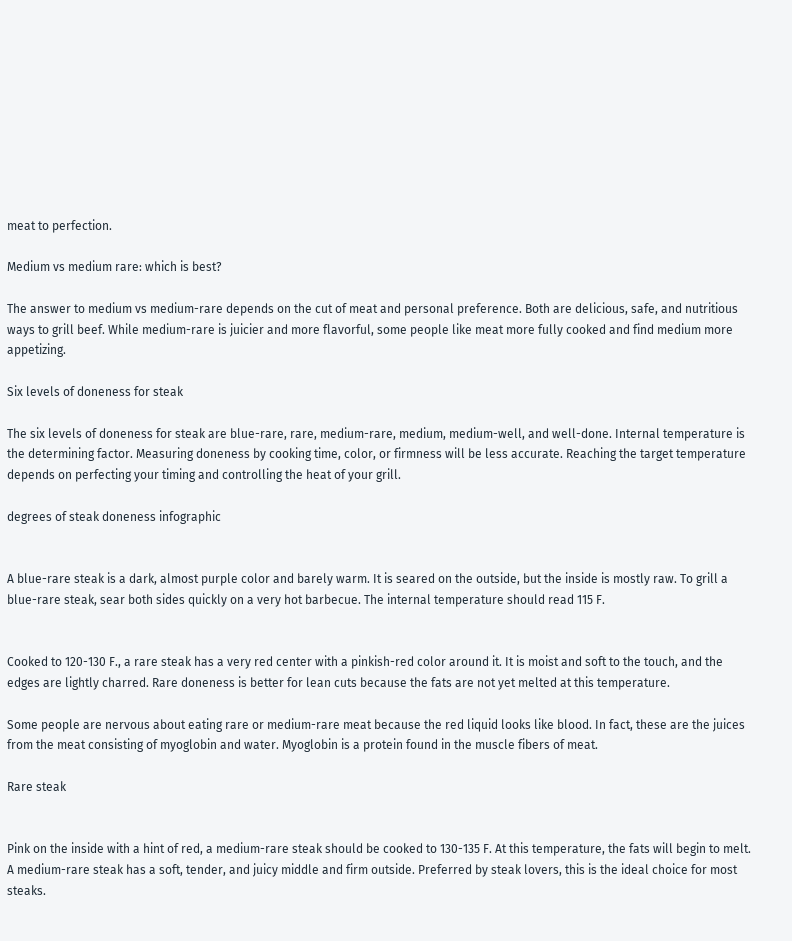meat to perfection.

Medium vs medium rare: which is best?

The answer to medium vs medium-rare depends on the cut of meat and personal preference. Both are delicious, safe, and nutritious ways to grill beef. While medium-rare is juicier and more flavorful, some people like meat more fully cooked and find medium more appetizing.

Six levels of doneness for steak

The six levels of doneness for steak are blue-rare, rare, medium-rare, medium, medium-well, and well-done. Internal temperature is the determining factor. Measuring doneness by cooking time, color, or firmness will be less accurate. Reaching the target temperature depends on perfecting your timing and controlling the heat of your grill.

degrees of steak doneness infographic


A blue-rare steak is a dark, almost purple color and barely warm. It is seared on the outside, but the inside is mostly raw. To grill a blue-rare steak, sear both sides quickly on a very hot barbecue. The internal temperature should read 115 F.


Cooked to 120-130 F., a rare steak has a very red center with a pinkish-red color around it. It is moist and soft to the touch, and the edges are lightly charred. Rare doneness is better for lean cuts because the fats are not yet melted at this temperature.

Some people are nervous about eating rare or medium-rare meat because the red liquid looks like blood. In fact, these are the juices from the meat consisting of myoglobin and water. Myoglobin is a protein found in the muscle fibers of meat.

Rare steak


Pink on the inside with a hint of red, a medium-rare steak should be cooked to 130-135 F. At this temperature, the fats will begin to melt. A medium-rare steak has a soft, tender, and juicy middle and firm outside. Preferred by steak lovers, this is the ideal choice for most steaks.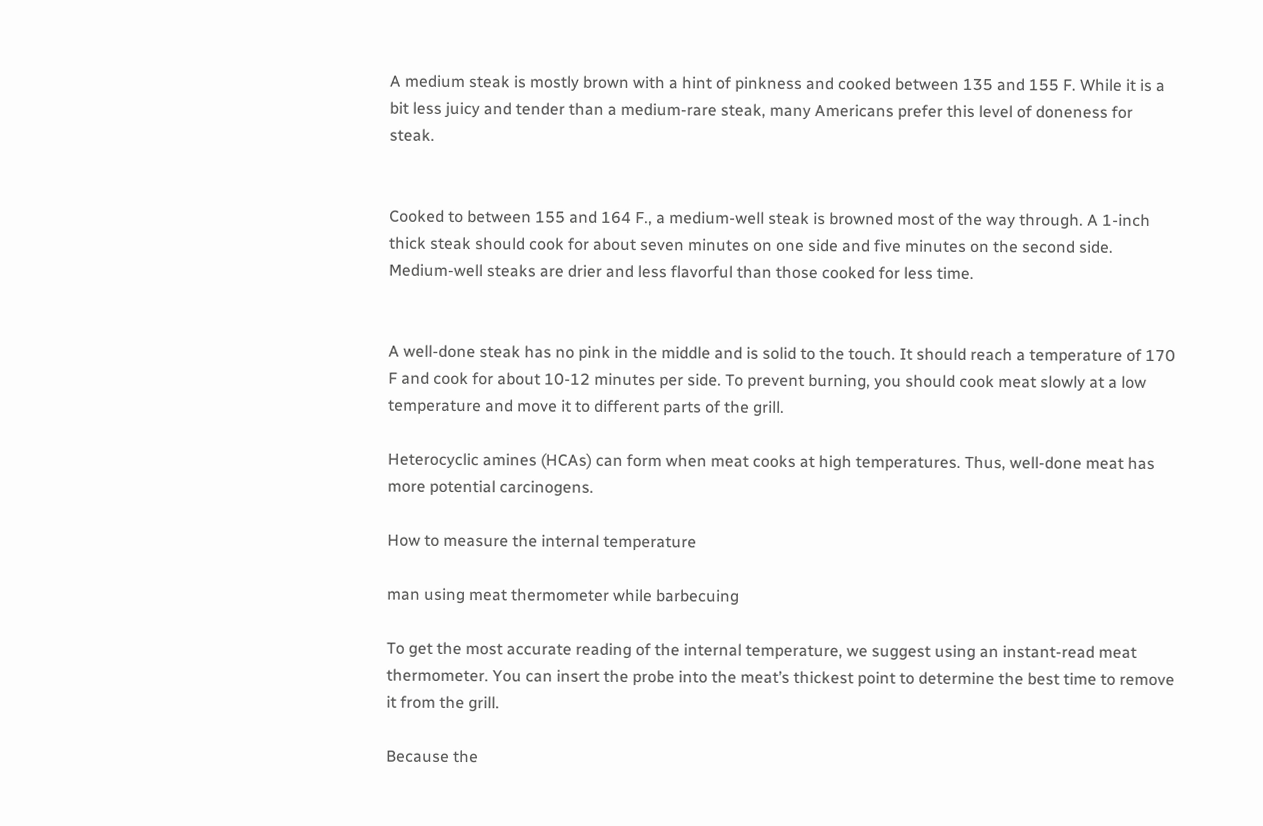A medium steak is mostly brown with a hint of pinkness and cooked between 135 and 155 F. While it is a bit less juicy and tender than a medium-rare steak, many Americans prefer this level of doneness for steak.


Cooked to between 155 and 164 F., a medium-well steak is browned most of the way through. A 1-inch thick steak should cook for about seven minutes on one side and five minutes on the second side. Medium-well steaks are drier and less flavorful than those cooked for less time.


A well-done steak has no pink in the middle and is solid to the touch. It should reach a temperature of 170 F and cook for about 10-12 minutes per side. To prevent burning, you should cook meat slowly at a low temperature and move it to different parts of the grill.

Heterocyclic amines (HCAs) can form when meat cooks at high temperatures. Thus, well-done meat has more potential carcinogens.

How to measure the internal temperature

man using meat thermometer while barbecuing

To get the most accurate reading of the internal temperature, we suggest using an instant-read meat thermometer. You can insert the probe into the meat’s thickest point to determine the best time to remove it from the grill.

Because the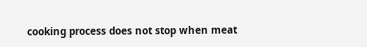cooking process does not stop when meat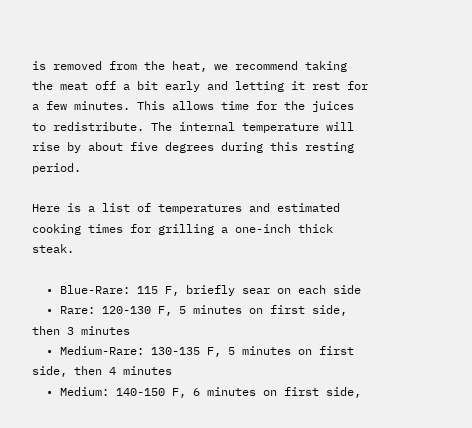is removed from the heat, we recommend taking the meat off a bit early and letting it rest for a few minutes. This allows time for the juices to redistribute. The internal temperature will rise by about five degrees during this resting period.

Here is a list of temperatures and estimated cooking times for grilling a one-inch thick steak.

  • Blue-Rare: 115 F, briefly sear on each side
  • Rare: 120-130 F, 5 minutes on first side, then 3 minutes
  • Medium-Rare: 130-135 F, 5 minutes on first side, then 4 minutes
  • Medium: 140-150 F, 6 minutes on first side,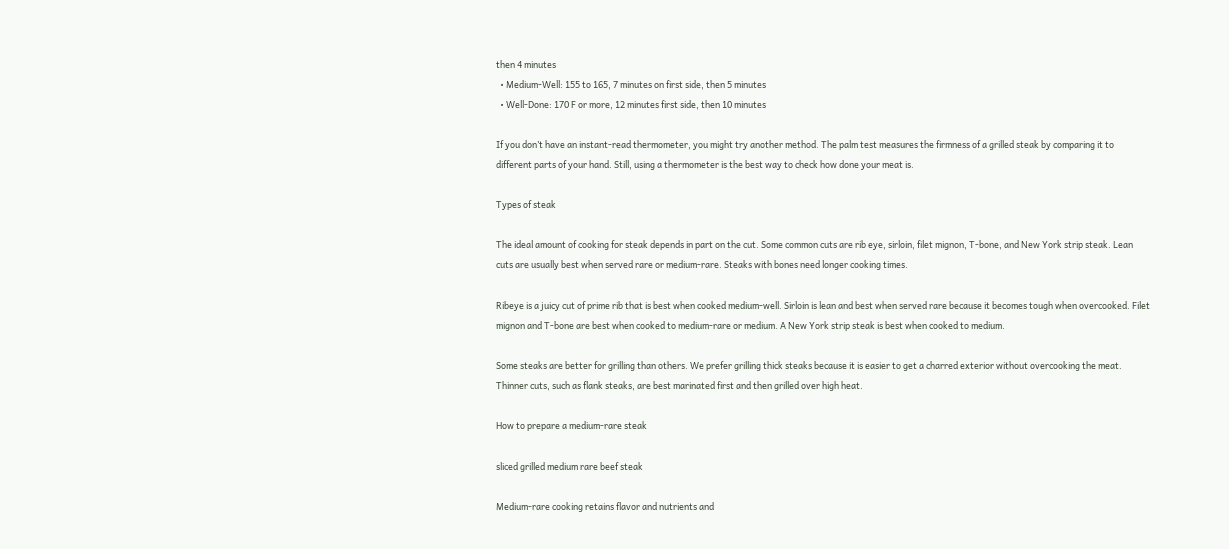then 4 minutes
  • Medium-Well: 155 to 165, 7 minutes on first side, then 5 minutes
  • Well-Done: 170 F or more, 12 minutes first side, then 10 minutes

If you don’t have an instant-read thermometer, you might try another method. The palm test measures the firmness of a grilled steak by comparing it to different parts of your hand. Still, using a thermometer is the best way to check how done your meat is.

Types of steak

The ideal amount of cooking for steak depends in part on the cut. Some common cuts are rib eye, sirloin, filet mignon, T-bone, and New York strip steak. Lean cuts are usually best when served rare or medium-rare. Steaks with bones need longer cooking times.

Ribeye is a juicy cut of prime rib that is best when cooked medium-well. Sirloin is lean and best when served rare because it becomes tough when overcooked. Filet mignon and T-bone are best when cooked to medium-rare or medium. A New York strip steak is best when cooked to medium.

Some steaks are better for grilling than others. We prefer grilling thick steaks because it is easier to get a charred exterior without overcooking the meat. Thinner cuts, such as flank steaks, are best marinated first and then grilled over high heat.

How to prepare a medium-rare steak

sliced grilled medium rare beef steak

Medium-rare cooking retains flavor and nutrients and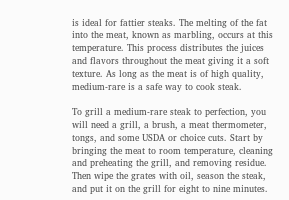is ideal for fattier steaks. The melting of the fat into the meat, known as marbling, occurs at this temperature. This process distributes the juices and flavors throughout the meat giving it a soft texture. As long as the meat is of high quality, medium-rare is a safe way to cook steak.

To grill a medium-rare steak to perfection, you will need a grill, a brush, a meat thermometer, tongs, and some USDA or choice cuts. Start by bringing the meat to room temperature, cleaning and preheating the grill, and removing residue. Then wipe the grates with oil, season the steak, and put it on the grill for eight to nine minutes.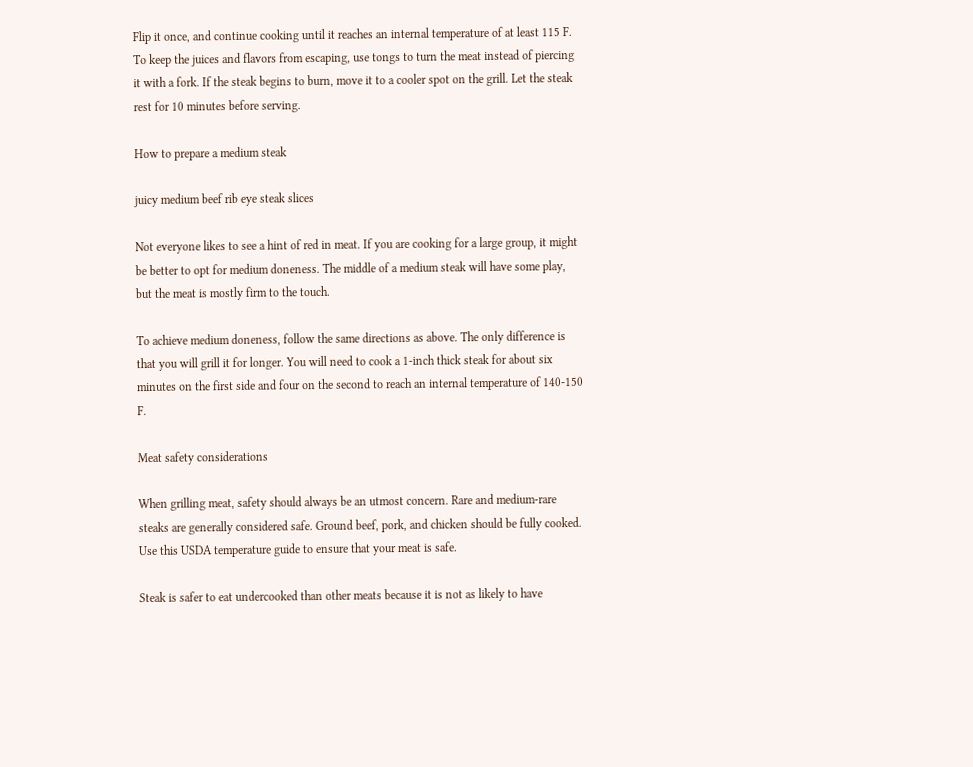Flip it once, and continue cooking until it reaches an internal temperature of at least 115 F. To keep the juices and flavors from escaping, use tongs to turn the meat instead of piercing it with a fork. If the steak begins to burn, move it to a cooler spot on the grill. Let the steak rest for 10 minutes before serving.

How to prepare a medium steak

juicy medium beef rib eye steak slices

Not everyone likes to see a hint of red in meat. If you are cooking for a large group, it might be better to opt for medium doneness. The middle of a medium steak will have some play, but the meat is mostly firm to the touch.

To achieve medium doneness, follow the same directions as above. The only difference is that you will grill it for longer. You will need to cook a 1-inch thick steak for about six minutes on the first side and four on the second to reach an internal temperature of 140-150 F.

Meat safety considerations

When grilling meat, safety should always be an utmost concern. Rare and medium-rare steaks are generally considered safe. Ground beef, pork, and chicken should be fully cooked. Use this USDA temperature guide to ensure that your meat is safe.

Steak is safer to eat undercooked than other meats because it is not as likely to have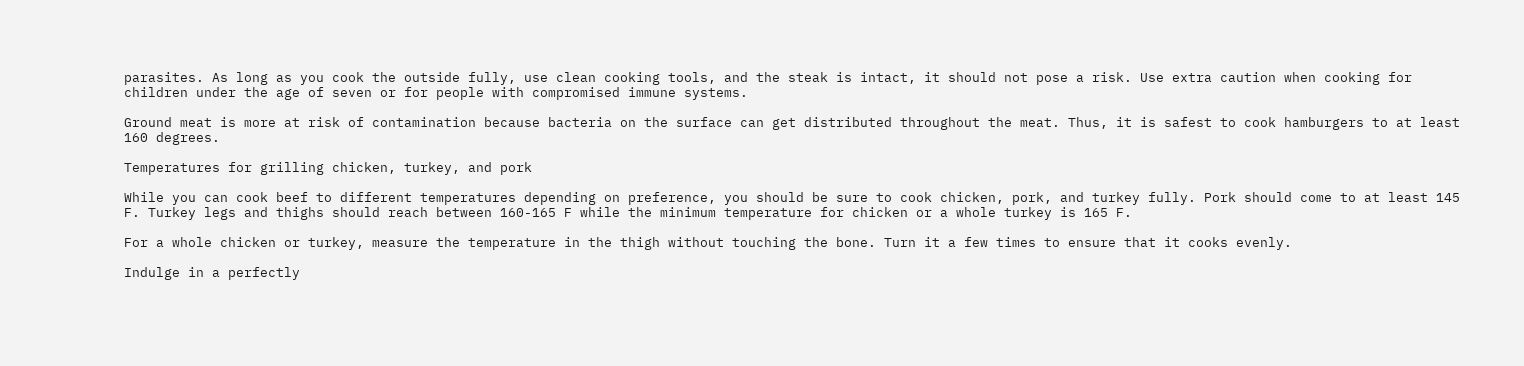parasites. As long as you cook the outside fully, use clean cooking tools, and the steak is intact, it should not pose a risk. Use extra caution when cooking for children under the age of seven or for people with compromised immune systems.

Ground meat is more at risk of contamination because bacteria on the surface can get distributed throughout the meat. Thus, it is safest to cook hamburgers to at least 160 degrees.

Temperatures for grilling chicken, turkey, and pork

While you can cook beef to different temperatures depending on preference, you should be sure to cook chicken, pork, and turkey fully. Pork should come to at least 145 F. Turkey legs and thighs should reach between 160-165 F while the minimum temperature for chicken or a whole turkey is 165 F.

For a whole chicken or turkey, measure the temperature in the thigh without touching the bone. Turn it a few times to ensure that it cooks evenly.

Indulge in a perfectly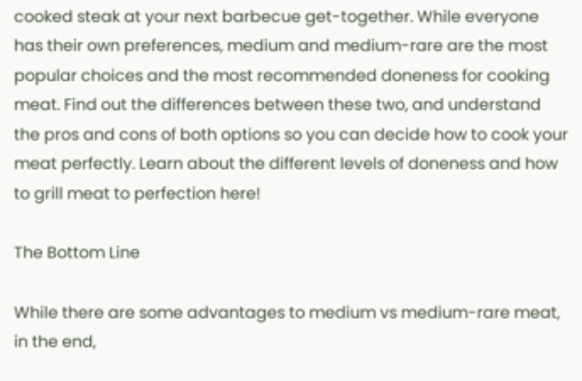cooked steak at your next barbecue get-together. While everyone has their own preferences, medium and medium-rare are the most popular choices and the most recommended doneness for cooking meat. Find out the differences between these two, and understand the pros and cons of both options so you can decide how to cook your meat perfectly. Learn about the different levels of doneness and how to grill meat to perfection here!

The Bottom Line

While there are some advantages to medium vs medium-rare meat, in the end,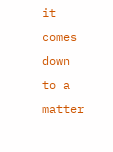it comes down to a matter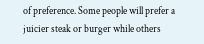of preference. Some people will prefer a juicier steak or burger while others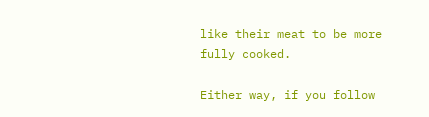like their meat to be more fully cooked.

Either way, if you follow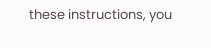these instructions, you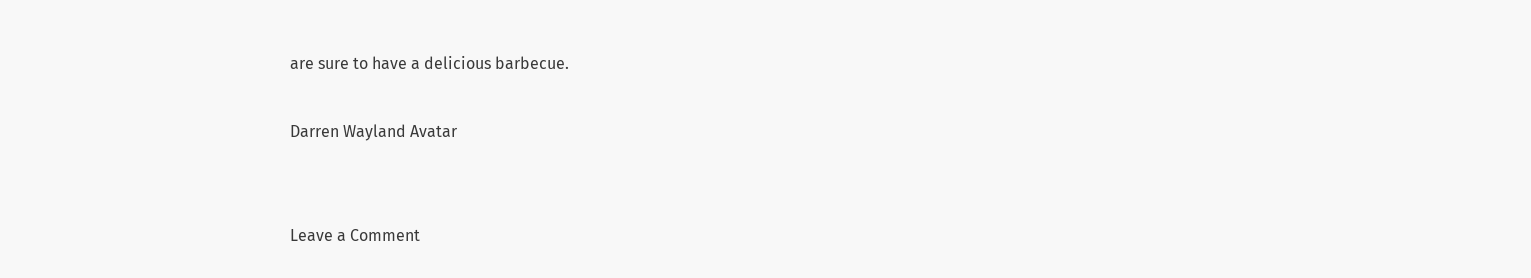are sure to have a delicious barbecue.

Darren Wayland Avatar


Leave a Comment